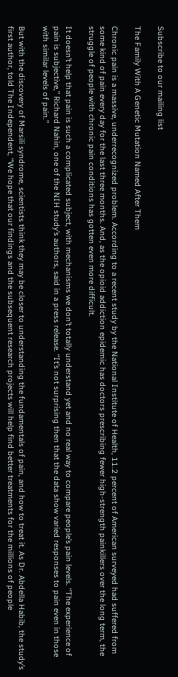Subscribe to our mailing list

The Family With A Genetic Mutation Named After Them

Chronic pain is a massive, underrecognized problem. According to a recent study by the National Institute of Health, 11.2 percent of American surveyed had suffered from some kind of pain every day for the last three months. And, as the opioid addiction epidemic has doctors prescribing fewer high-strength painkillers over the long term, the struggle of people with chronic pain conditions has gotten even more difficult.

It doesn’t help that pain is such a complicated subject, with mechanisms we don’t totally understand yet and no real way to compare people’s pain levels. “The experience of pain is subjective,” Richard Nahin, one of the NIH study’s authors, said in a press release. “It’s not surprising then that the data show varied responses to pain even in those with similar levels of pain.”

But with the discovery of Marsili syndrome, scientists think they may be closer to understanding the fundamentals of pain, and how to treat it. As Dr. Abdella Habib, the study’s first author, told The Independent, “We hope that our findings and the subsequent research projects will help find better treatments for the millions of people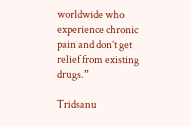worldwide who experience chronic pain and don’t get relief from existing drugs.”

Tridsanu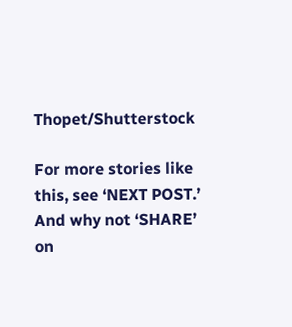Thopet/Shutterstock

For more stories like this, see ‘NEXT POST.’ And why not ‘SHARE’ on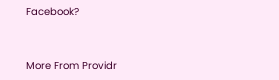Facebook?


More From Providr